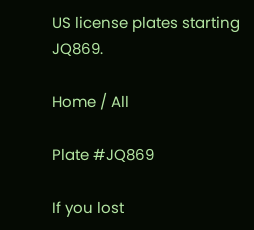US license plates starting JQ869.

Home / All

Plate #JQ869

If you lost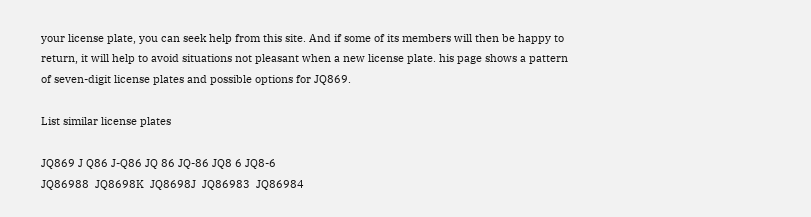your license plate, you can seek help from this site. And if some of its members will then be happy to return, it will help to avoid situations not pleasant when a new license plate. his page shows a pattern of seven-digit license plates and possible options for JQ869.

List similar license plates

JQ869 J Q86 J-Q86 JQ 86 JQ-86 JQ8 6 JQ8-6
JQ86988  JQ8698K  JQ8698J  JQ86983  JQ86984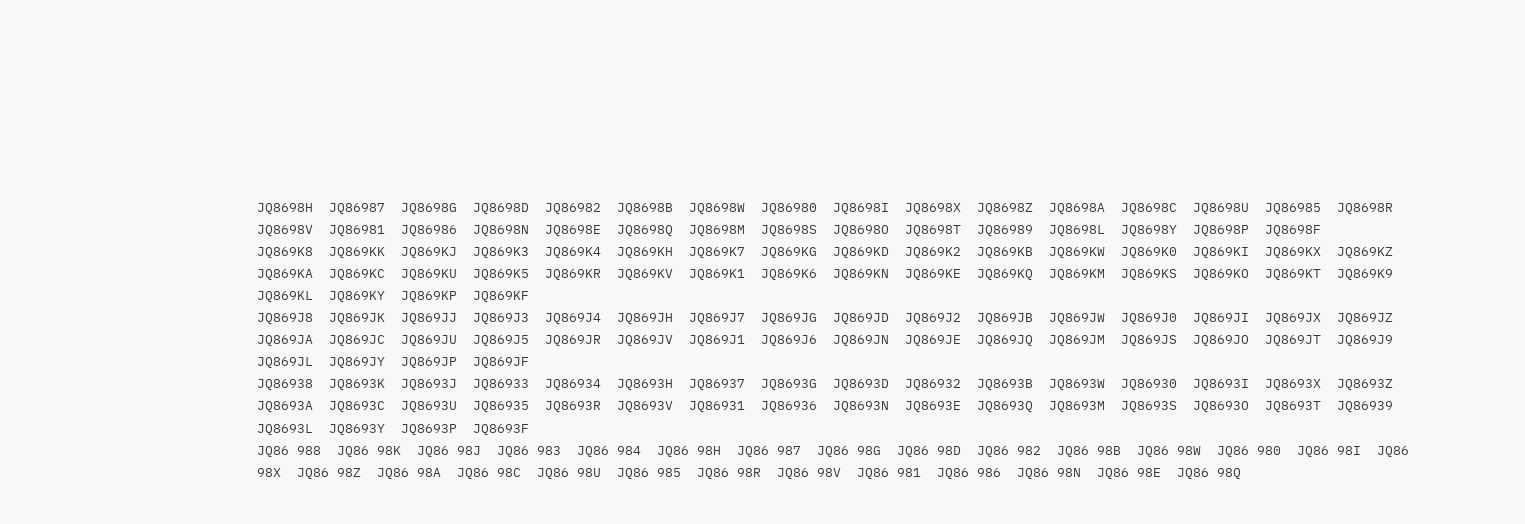JQ8698H  JQ86987  JQ8698G  JQ8698D  JQ86982  JQ8698B  JQ8698W  JQ86980  JQ8698I  JQ8698X  JQ8698Z  JQ8698A  JQ8698C  JQ8698U  JQ86985  JQ8698R  JQ8698V  JQ86981  JQ86986  JQ8698N  JQ8698E  JQ8698Q  JQ8698M  JQ8698S  JQ8698O  JQ8698T  JQ86989  JQ8698L  JQ8698Y  JQ8698P  JQ8698F
JQ869K8  JQ869KK  JQ869KJ  JQ869K3  JQ869K4  JQ869KH  JQ869K7  JQ869KG  JQ869KD  JQ869K2  JQ869KB  JQ869KW  JQ869K0  JQ869KI  JQ869KX  JQ869KZ  JQ869KA  JQ869KC  JQ869KU  JQ869K5  JQ869KR  JQ869KV  JQ869K1  JQ869K6  JQ869KN  JQ869KE  JQ869KQ  JQ869KM  JQ869KS  JQ869KO  JQ869KT  JQ869K9  JQ869KL  JQ869KY  JQ869KP  JQ869KF
JQ869J8  JQ869JK  JQ869JJ  JQ869J3  JQ869J4  JQ869JH  JQ869J7  JQ869JG  JQ869JD  JQ869J2  JQ869JB  JQ869JW  JQ869J0  JQ869JI  JQ869JX  JQ869JZ  JQ869JA  JQ869JC  JQ869JU  JQ869J5  JQ869JR  JQ869JV  JQ869J1  JQ869J6  JQ869JN  JQ869JE  JQ869JQ  JQ869JM  JQ869JS  JQ869JO  JQ869JT  JQ869J9  JQ869JL  JQ869JY  JQ869JP  JQ869JF
JQ86938  JQ8693K  JQ8693J  JQ86933  JQ86934  JQ8693H  JQ86937  JQ8693G  JQ8693D  JQ86932  JQ8693B  JQ8693W  JQ86930  JQ8693I  JQ8693X  JQ8693Z  JQ8693A  JQ8693C  JQ8693U  JQ86935  JQ8693R  JQ8693V  JQ86931  JQ86936  JQ8693N  JQ8693E  JQ8693Q  JQ8693M  JQ8693S  JQ8693O  JQ8693T  JQ86939  JQ8693L  JQ8693Y  JQ8693P  JQ8693F
JQ86 988  JQ86 98K  JQ86 98J  JQ86 983  JQ86 984  JQ86 98H  JQ86 987  JQ86 98G  JQ86 98D  JQ86 982  JQ86 98B  JQ86 98W  JQ86 980  JQ86 98I  JQ86 98X  JQ86 98Z  JQ86 98A  JQ86 98C  JQ86 98U  JQ86 985  JQ86 98R  JQ86 98V  JQ86 981  JQ86 986  JQ86 98N  JQ86 98E  JQ86 98Q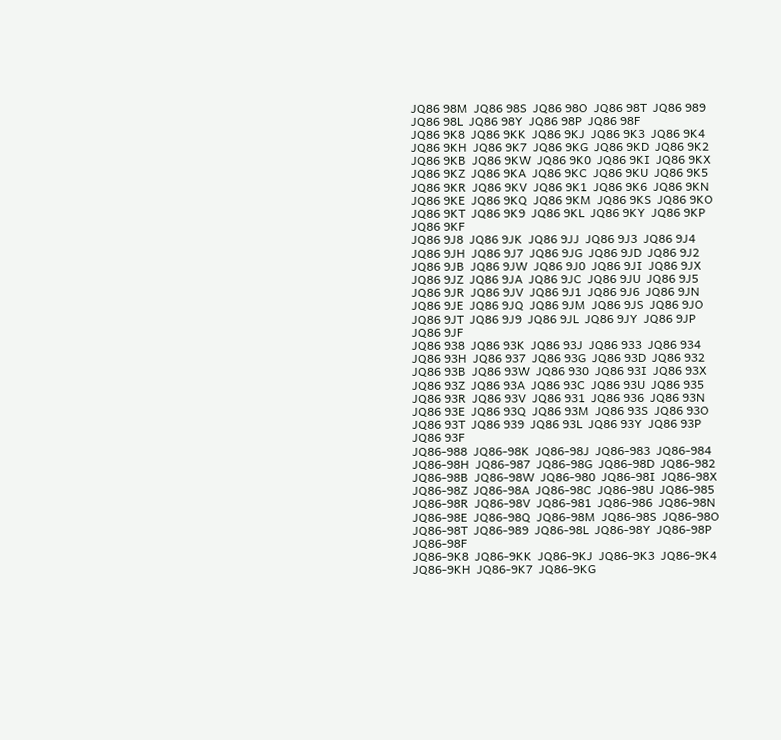JQ86 98M  JQ86 98S  JQ86 98O  JQ86 98T  JQ86 989  JQ86 98L  JQ86 98Y  JQ86 98P  JQ86 98F
JQ86 9K8  JQ86 9KK  JQ86 9KJ  JQ86 9K3  JQ86 9K4  JQ86 9KH  JQ86 9K7  JQ86 9KG  JQ86 9KD  JQ86 9K2  JQ86 9KB  JQ86 9KW  JQ86 9K0  JQ86 9KI  JQ86 9KX  JQ86 9KZ  JQ86 9KA  JQ86 9KC  JQ86 9KU  JQ86 9K5  JQ86 9KR  JQ86 9KV  JQ86 9K1  JQ86 9K6  JQ86 9KN  JQ86 9KE  JQ86 9KQ  JQ86 9KM  JQ86 9KS  JQ86 9KO  JQ86 9KT  JQ86 9K9  JQ86 9KL  JQ86 9KY  JQ86 9KP  JQ86 9KF
JQ86 9J8  JQ86 9JK  JQ86 9JJ  JQ86 9J3  JQ86 9J4  JQ86 9JH  JQ86 9J7  JQ86 9JG  JQ86 9JD  JQ86 9J2  JQ86 9JB  JQ86 9JW  JQ86 9J0  JQ86 9JI  JQ86 9JX  JQ86 9JZ  JQ86 9JA  JQ86 9JC  JQ86 9JU  JQ86 9J5  JQ86 9JR  JQ86 9JV  JQ86 9J1  JQ86 9J6  JQ86 9JN  JQ86 9JE  JQ86 9JQ  JQ86 9JM  JQ86 9JS  JQ86 9JO  JQ86 9JT  JQ86 9J9  JQ86 9JL  JQ86 9JY  JQ86 9JP  JQ86 9JF
JQ86 938  JQ86 93K  JQ86 93J  JQ86 933  JQ86 934  JQ86 93H  JQ86 937  JQ86 93G  JQ86 93D  JQ86 932  JQ86 93B  JQ86 93W  JQ86 930  JQ86 93I  JQ86 93X  JQ86 93Z  JQ86 93A  JQ86 93C  JQ86 93U  JQ86 935  JQ86 93R  JQ86 93V  JQ86 931  JQ86 936  JQ86 93N  JQ86 93E  JQ86 93Q  JQ86 93M  JQ86 93S  JQ86 93O  JQ86 93T  JQ86 939  JQ86 93L  JQ86 93Y  JQ86 93P  JQ86 93F
JQ86-988  JQ86-98K  JQ86-98J  JQ86-983  JQ86-984  JQ86-98H  JQ86-987  JQ86-98G  JQ86-98D  JQ86-982  JQ86-98B  JQ86-98W  JQ86-980  JQ86-98I  JQ86-98X  JQ86-98Z  JQ86-98A  JQ86-98C  JQ86-98U  JQ86-985  JQ86-98R  JQ86-98V  JQ86-981  JQ86-986  JQ86-98N  JQ86-98E  JQ86-98Q  JQ86-98M  JQ86-98S  JQ86-98O  JQ86-98T  JQ86-989  JQ86-98L  JQ86-98Y  JQ86-98P  JQ86-98F
JQ86-9K8  JQ86-9KK  JQ86-9KJ  JQ86-9K3  JQ86-9K4  JQ86-9KH  JQ86-9K7  JQ86-9KG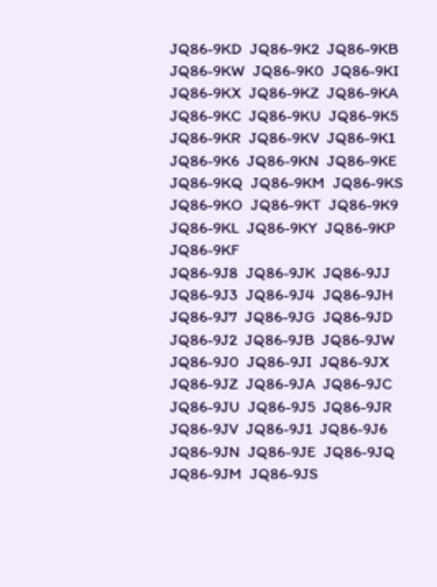JQ86-9KD  JQ86-9K2  JQ86-9KB  JQ86-9KW  JQ86-9K0  JQ86-9KI  JQ86-9KX  JQ86-9KZ  JQ86-9KA  JQ86-9KC  JQ86-9KU  JQ86-9K5  JQ86-9KR  JQ86-9KV  JQ86-9K1  JQ86-9K6  JQ86-9KN  JQ86-9KE  JQ86-9KQ  JQ86-9KM  JQ86-9KS  JQ86-9KO  JQ86-9KT  JQ86-9K9  JQ86-9KL  JQ86-9KY  JQ86-9KP  JQ86-9KF
JQ86-9J8  JQ86-9JK  JQ86-9JJ  JQ86-9J3  JQ86-9J4  JQ86-9JH  JQ86-9J7  JQ86-9JG  JQ86-9JD  JQ86-9J2  JQ86-9JB  JQ86-9JW  JQ86-9J0  JQ86-9JI  JQ86-9JX  JQ86-9JZ  JQ86-9JA  JQ86-9JC  JQ86-9JU  JQ86-9J5  JQ86-9JR  JQ86-9JV  JQ86-9J1  JQ86-9J6  JQ86-9JN  JQ86-9JE  JQ86-9JQ  JQ86-9JM  JQ86-9JS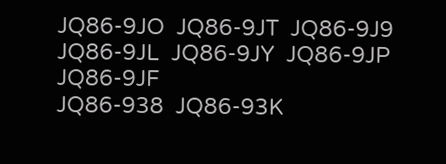JQ86-9JO  JQ86-9JT  JQ86-9J9  JQ86-9JL  JQ86-9JY  JQ86-9JP  JQ86-9JF
JQ86-938  JQ86-93K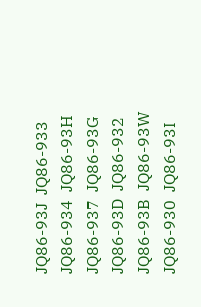JQ86-93J  JQ86-933  JQ86-934  JQ86-93H  JQ86-937  JQ86-93G  JQ86-93D  JQ86-932  JQ86-93B  JQ86-93W  JQ86-930  JQ86-93I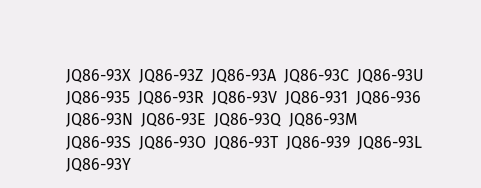JQ86-93X  JQ86-93Z  JQ86-93A  JQ86-93C  JQ86-93U  JQ86-935  JQ86-93R  JQ86-93V  JQ86-931  JQ86-936  JQ86-93N  JQ86-93E  JQ86-93Q  JQ86-93M  JQ86-93S  JQ86-93O  JQ86-93T  JQ86-939  JQ86-93L  JQ86-93Y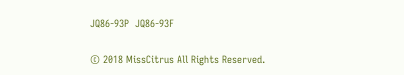JQ86-93P  JQ86-93F

© 2018 MissCitrus All Rights Reserved.